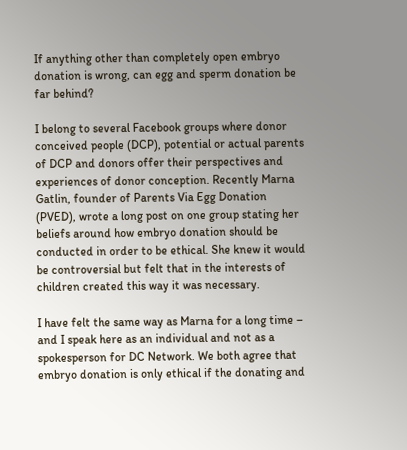If anything other than completely open embryo donation is wrong, can egg and sperm donation be far behind?

I belong to several Facebook groups where donor conceived people (DCP), potential or actual parents of DCP and donors offer their perspectives and experiences of donor conception. Recently Marna Gatlin, founder of Parents Via Egg Donation (PVED), wrote a long post on one group stating her beliefs around how embryo donation should be conducted in order to be ethical. She knew it would be controversial but felt that in the interests of children created this way it was necessary.

I have felt the same way as Marna for a long time – and I speak here as an individual and not as a spokesperson for DC Network. We both agree that embryo donation is only ethical if the donating and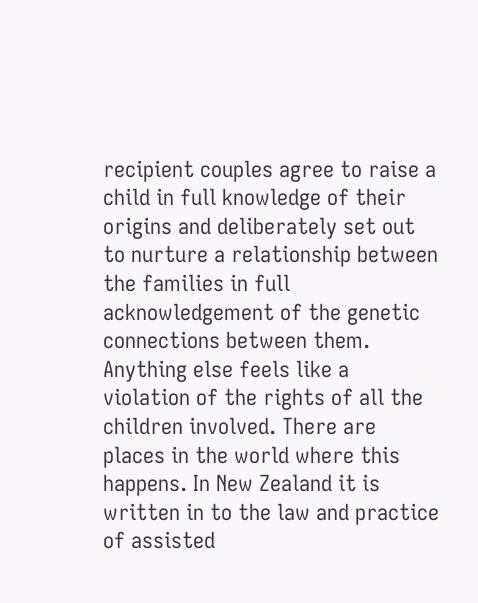recipient couples agree to raise a child in full knowledge of their origins and deliberately set out to nurture a relationship between the families in full acknowledgement of the genetic connections between them. Anything else feels like a violation of the rights of all the children involved. There are places in the world where this happens. In New Zealand it is written in to the law and practice of assisted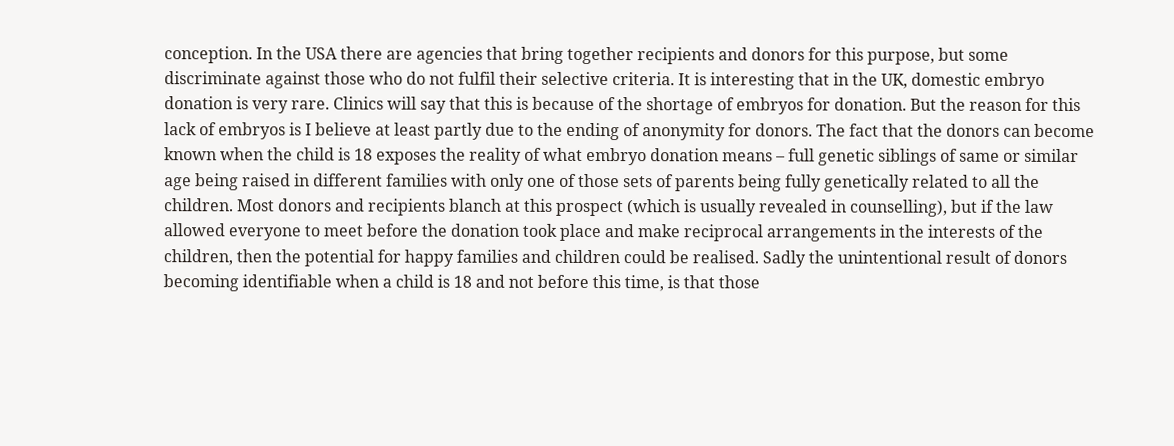conception. In the USA there are agencies that bring together recipients and donors for this purpose, but some discriminate against those who do not fulfil their selective criteria. It is interesting that in the UK, domestic embryo donation is very rare. Clinics will say that this is because of the shortage of embryos for donation. But the reason for this lack of embryos is I believe at least partly due to the ending of anonymity for donors. The fact that the donors can become known when the child is 18 exposes the reality of what embryo donation means – full genetic siblings of same or similar age being raised in different families with only one of those sets of parents being fully genetically related to all the children. Most donors and recipients blanch at this prospect (which is usually revealed in counselling), but if the law allowed everyone to meet before the donation took place and make reciprocal arrangements in the interests of the children, then the potential for happy families and children could be realised. Sadly the unintentional result of donors becoming identifiable when a child is 18 and not before this time, is that those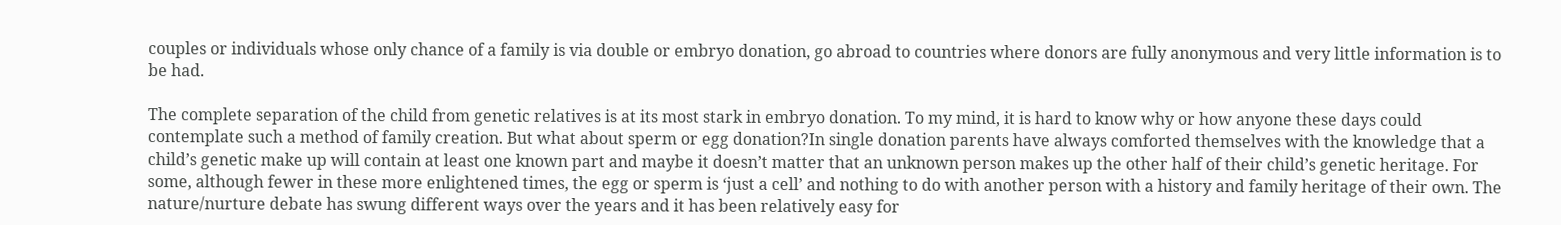couples or individuals whose only chance of a family is via double or embryo donation, go abroad to countries where donors are fully anonymous and very little information is to be had.

The complete separation of the child from genetic relatives is at its most stark in embryo donation. To my mind, it is hard to know why or how anyone these days could contemplate such a method of family creation. But what about sperm or egg donation?In single donation parents have always comforted themselves with the knowledge that a child’s genetic make up will contain at least one known part and maybe it doesn’t matter that an unknown person makes up the other half of their child’s genetic heritage. For some, although fewer in these more enlightened times, the egg or sperm is ‘just a cell’ and nothing to do with another person with a history and family heritage of their own. The nature/nurture debate has swung different ways over the years and it has been relatively easy for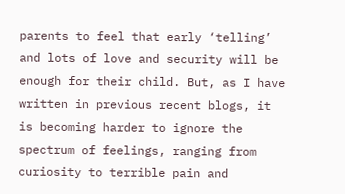parents to feel that early ‘telling’ and lots of love and security will be enough for their child. But, as I have written in previous recent blogs, it is becoming harder to ignore the spectrum of feelings, ranging from curiosity to terrible pain and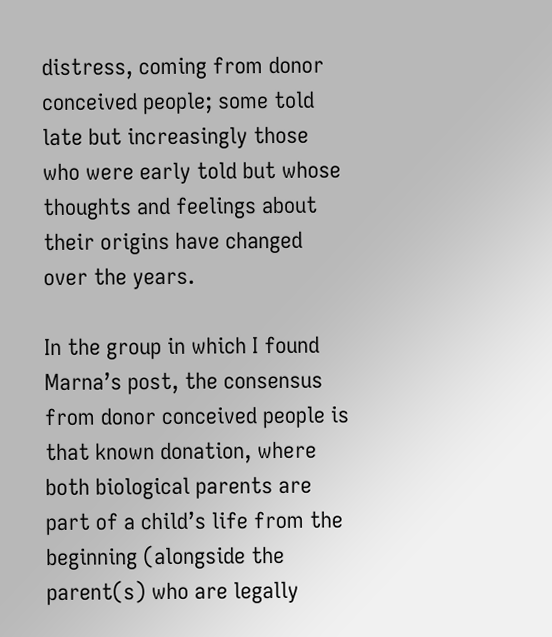distress, coming from donor conceived people; some told late but increasingly those who were early told but whose thoughts and feelings about their origins have changed over the years.

In the group in which I found Marna’s post, the consensus from donor conceived people is that known donation, where both biological parents are part of a child’s life from the beginning (alongside the parent(s) who are legally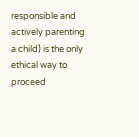responsible and actively parenting a child) is the only ethical way to proceed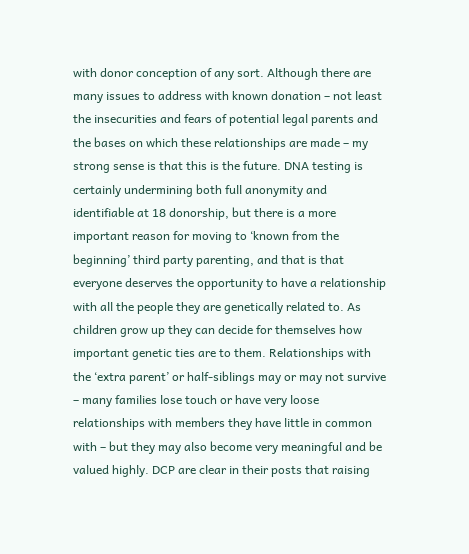with donor conception of any sort. Although there are many issues to address with known donation – not least the insecurities and fears of potential legal parents and the bases on which these relationships are made – my strong sense is that this is the future. DNA testing is certainly undermining both full anonymity and identifiable at 18 donorship, but there is a more important reason for moving to ‘known from the beginning’ third party parenting, and that is that everyone deserves the opportunity to have a relationship with all the people they are genetically related to. As children grow up they can decide for themselves how important genetic ties are to them. Relationships with the ‘extra parent’ or half-siblings may or may not survive – many families lose touch or have very loose relationships with members they have little in common with – but they may also become very meaningful and be valued highly. DCP are clear in their posts that raising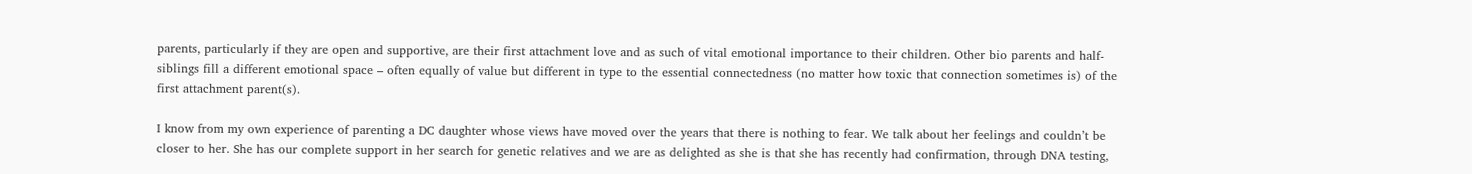parents, particularly if they are open and supportive, are their first attachment love and as such of vital emotional importance to their children. Other bio parents and half-siblings fill a different emotional space – often equally of value but different in type to the essential connectedness (no matter how toxic that connection sometimes is) of the first attachment parent(s).

I know from my own experience of parenting a DC daughter whose views have moved over the years that there is nothing to fear. We talk about her feelings and couldn’t be closer to her. She has our complete support in her search for genetic relatives and we are as delighted as she is that she has recently had confirmation, through DNA testing,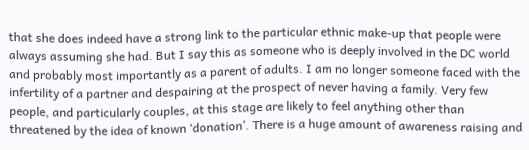that she does indeed have a strong link to the particular ethnic make-up that people were always assuming she had. But I say this as someone who is deeply involved in the DC world and probably most importantly as a parent of adults. I am no longer someone faced with the infertility of a partner and despairing at the prospect of never having a family. Very few people, and particularly couples, at this stage are likely to feel anything other than threatened by the idea of known ‘donation’. There is a huge amount of awareness raising and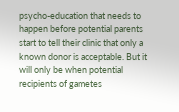psycho-education that needs to happen before potential parents start to tell their clinic that only a known donor is acceptable. But it will only be when potential recipients of gametes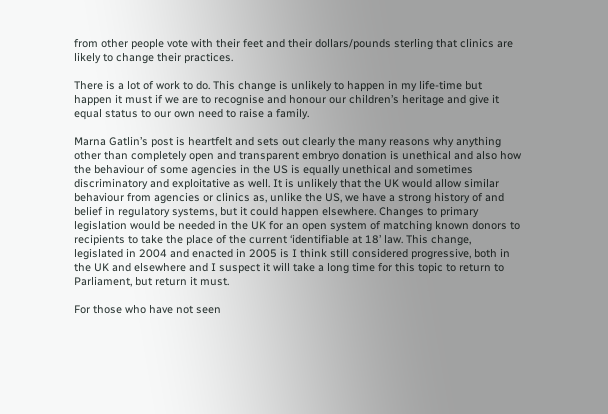from other people vote with their feet and their dollars/pounds sterling that clinics are likely to change their practices.

There is a lot of work to do. This change is unlikely to happen in my life-time but happen it must if we are to recognise and honour our children’s heritage and give it equal status to our own need to raise a family.

Marna Gatlin’s post is heartfelt and sets out clearly the many reasons why anything other than completely open and transparent embryo donation is unethical and also how the behaviour of some agencies in the US is equally unethical and sometimes discriminatory and exploitative as well. It is unlikely that the UK would allow similar behaviour from agencies or clinics as, unlike the US, we have a strong history of and belief in regulatory systems, but it could happen elsewhere. Changes to primary legislation would be needed in the UK for an open system of matching known donors to recipients to take the place of the current ‘identifiable at 18’ law. This change, legislated in 2004 and enacted in 2005 is I think still considered progressive, both in the UK and elsewhere and I suspect it will take a long time for this topic to return to Parliament, but return it must.

For those who have not seen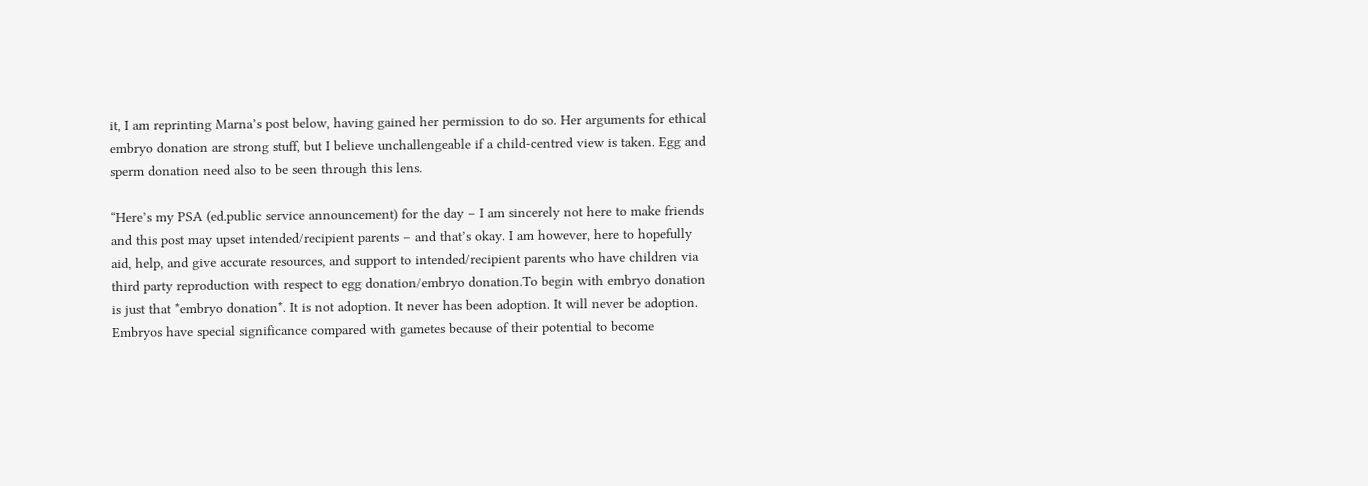it, I am reprinting Marna’s post below, having gained her permission to do so. Her arguments for ethical embryo donation are strong stuff, but I believe unchallengeable if a child-centred view is taken. Egg and sperm donation need also to be seen through this lens.

“Here’s my PSA (ed.public service announcement) for the day – I am sincerely not here to make friends and this post may upset intended/recipient parents – and that’s okay. I am however, here to hopefully aid, help, and give accurate resources, and support to intended/recipient parents who have children via third party reproduction with respect to egg donation/embryo donation.To begin with embryo donation is just that *embryo donation*. It is not adoption. It never has been adoption. It will never be adoption. Embryos have special significance compared with gametes because of their potential to become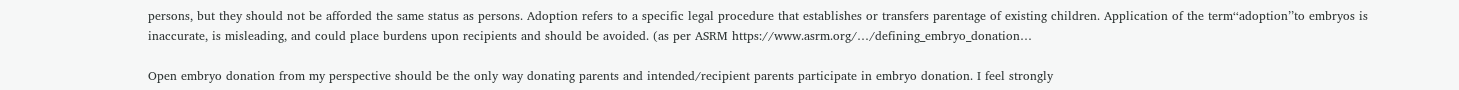persons, but they should not be afforded the same status as persons. Adoption refers to a specific legal procedure that establishes or transfers parentage of existing children. Application of the term‘‘adoption’’to embryos is inaccurate, is misleading, and could place burdens upon recipients and should be avoided. (as per ASRM https://www.asrm.org/…/defining_embryo_donation…

Open embryo donation from my perspective should be the only way donating parents and intended/recipient parents participate in embryo donation. I feel strongly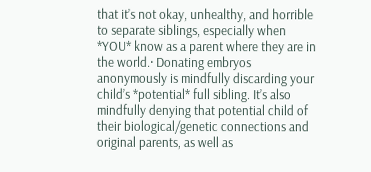that it’s not okay, unhealthy, and horrible to separate siblings, especially when *YOU* know as a parent where they are in the world.· Donating embryos anonymously is mindfully discarding your child’s *potential* full sibling. It’s also mindfully denying that potential child of their biological/genetic connections and original parents, as well as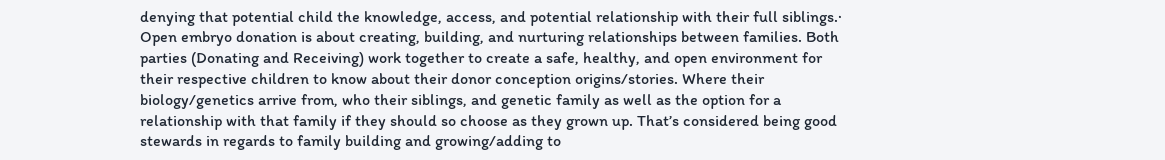denying that potential child the knowledge, access, and potential relationship with their full siblings.· Open embryo donation is about creating, building, and nurturing relationships between families. Both parties (Donating and Receiving) work together to create a safe, healthy, and open environment for their respective children to know about their donor conception origins/stories. Where their biology/genetics arrive from, who their siblings, and genetic family as well as the option for a relationship with that family if they should so choose as they grown up. That’s considered being good stewards in regards to family building and growing/adding to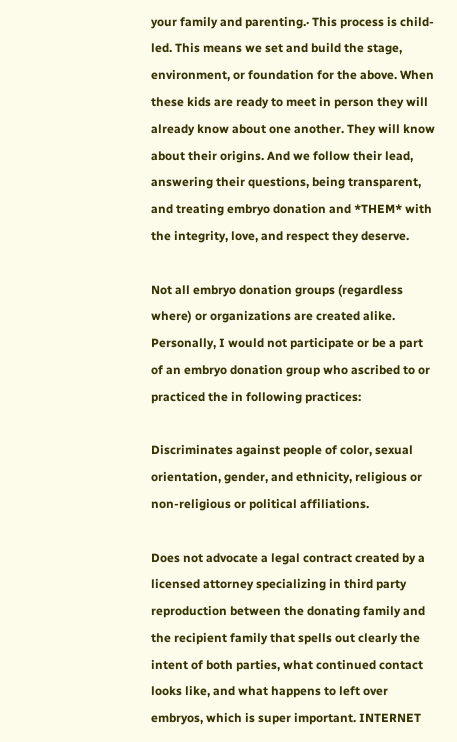your family and parenting.· This process is child-led. This means we set and build the stage, environment, or foundation for the above. When these kids are ready to meet in person they will already know about one another. They will know about their origins. And we follow their lead, answering their questions, being transparent, and treating embryo donation and *THEM* with the integrity, love, and respect they deserve.

Not all embryo donation groups (regardless where) or organizations are created alike. Personally, I would not participate or be a part of an embryo donation group who ascribed to or practiced the in following practices:

Discriminates against people of color, sexual orientation, gender, and ethnicity, religious or non-religious or political affiliations.

Does not advocate a legal contract created by a licensed attorney specializing in third party reproduction between the donating family and the recipient family that spells out clearly the intent of both parties, what continued contact looks like, and what happens to left over embryos, which is super important. INTERNET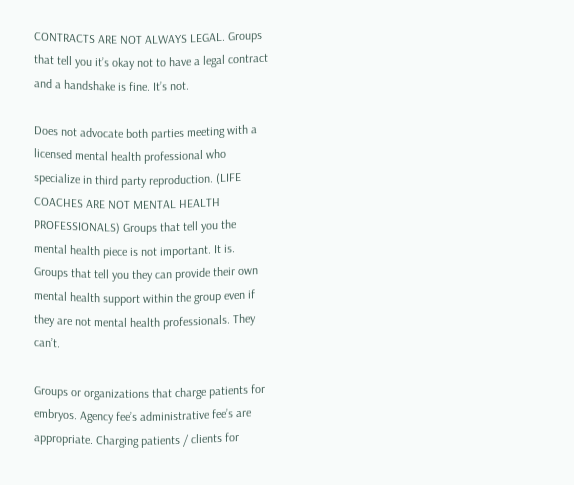CONTRACTS ARE NOT ALWAYS LEGAL. Groups that tell you it’s okay not to have a legal contract and a handshake is fine. It’s not.

Does not advocate both parties meeting with a licensed mental health professional who specialize in third party reproduction. (LIFE COACHES ARE NOT MENTAL HEALTH PROFESSIONALS) Groups that tell you the mental health piece is not important. It is. Groups that tell you they can provide their own mental health support within the group even if they are not mental health professionals. They can’t.

Groups or organizations that charge patients for embryos. Agency fee’s administrative fee’s are appropriate. Charging patients / clients for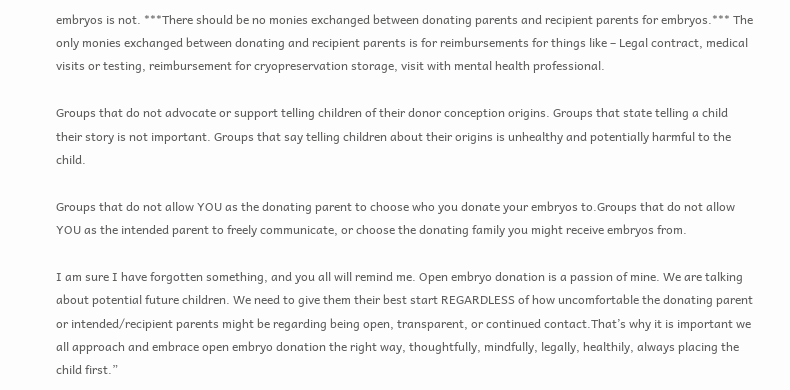embryos is not. ***There should be no monies exchanged between donating parents and recipient parents for embryos.*** The only monies exchanged between donating and recipient parents is for reimbursements for things like – Legal contract, medical visits or testing, reimbursement for cryopreservation storage, visit with mental health professional.

Groups that do not advocate or support telling children of their donor conception origins. Groups that state telling a child their story is not important. Groups that say telling children about their origins is unhealthy and potentially harmful to the child.

Groups that do not allow YOU as the donating parent to choose who you donate your embryos to.Groups that do not allow YOU as the intended parent to freely communicate, or choose the donating family you might receive embryos from.

I am sure I have forgotten something, and you all will remind me. Open embryo donation is a passion of mine. We are talking about potential future children. We need to give them their best start REGARDLESS of how uncomfortable the donating parent or intended/recipient parents might be regarding being open, transparent, or continued contact.That’s why it is important we all approach and embrace open embryo donation the right way, thoughtfully, mindfully, legally, healthily, always placing the child first.”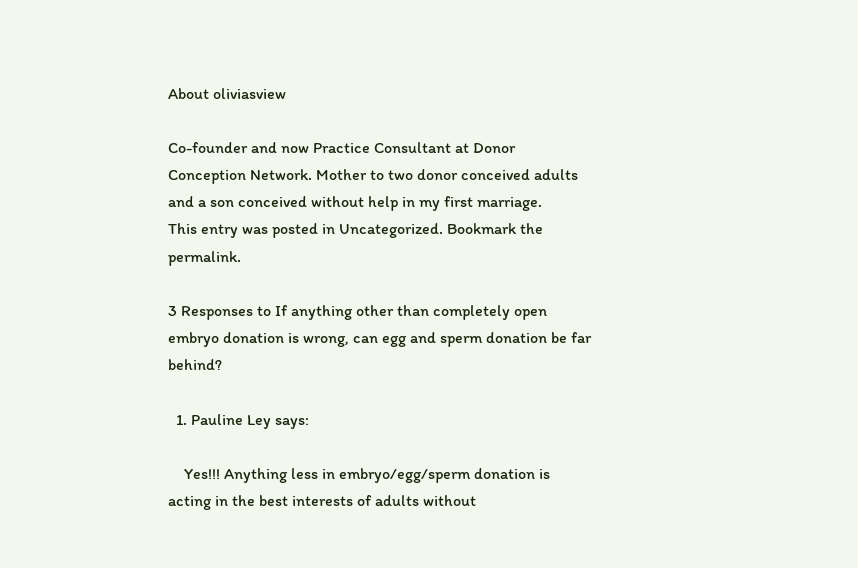About oliviasview

Co-founder and now Practice Consultant at Donor Conception Network. Mother to two donor conceived adults and a son conceived without help in my first marriage.
This entry was posted in Uncategorized. Bookmark the permalink.

3 Responses to If anything other than completely open embryo donation is wrong, can egg and sperm donation be far behind?

  1. Pauline Ley says:

    Yes!!! Anything less in embryo/egg/sperm donation is acting in the best interests of adults without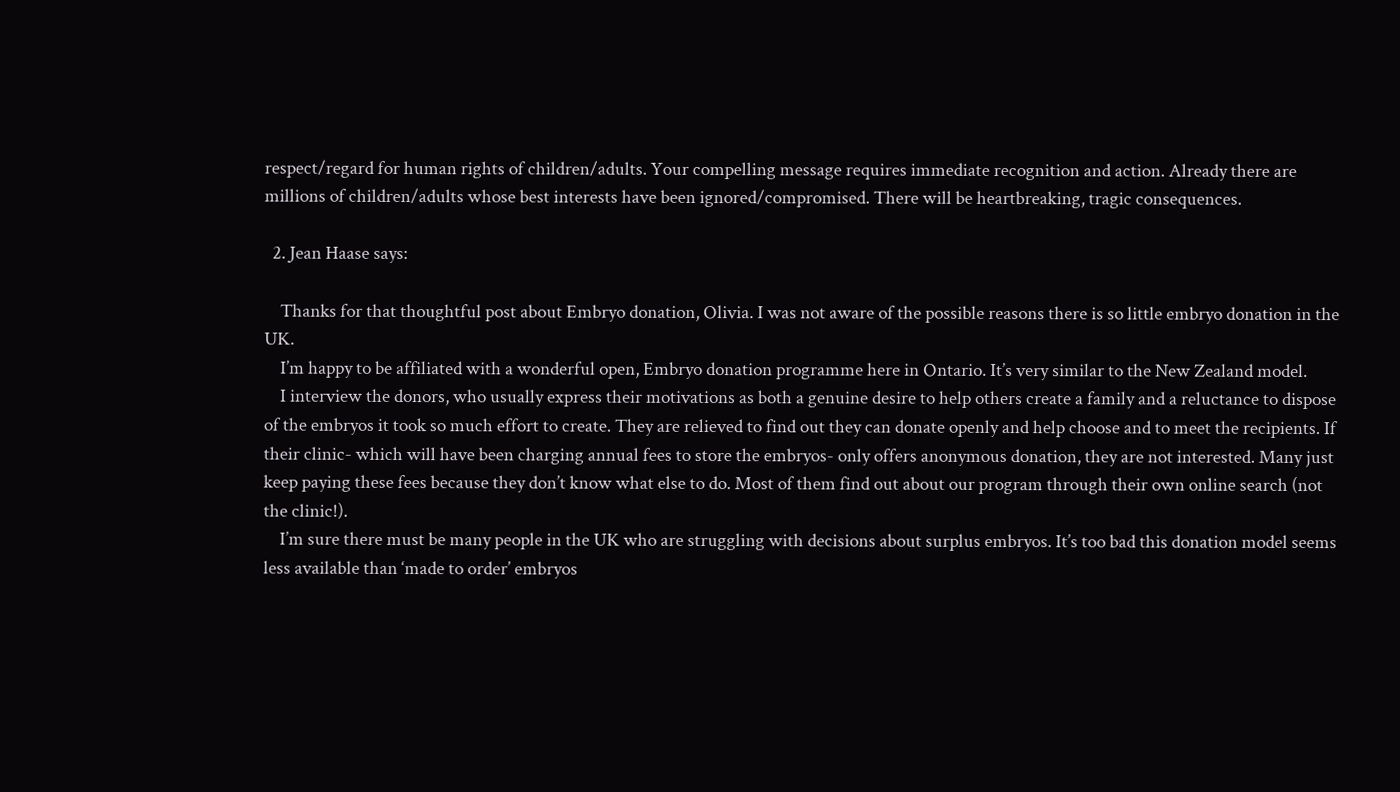respect/regard for human rights of children/adults. Your compelling message requires immediate recognition and action. Already there are millions of children/adults whose best interests have been ignored/compromised. There will be heartbreaking, tragic consequences.

  2. Jean Haase says:

    Thanks for that thoughtful post about Embryo donation, Olivia. I was not aware of the possible reasons there is so little embryo donation in the UK.
    I’m happy to be affiliated with a wonderful open, Embryo donation programme here in Ontario. It’s very similar to the New Zealand model.
    I interview the donors, who usually express their motivations as both a genuine desire to help others create a family and a reluctance to dispose of the embryos it took so much effort to create. They are relieved to find out they can donate openly and help choose and to meet the recipients. If their clinic- which will have been charging annual fees to store the embryos- only offers anonymous donation, they are not interested. Many just keep paying these fees because they don’t know what else to do. Most of them find out about our program through their own online search (not the clinic!).
    I’m sure there must be many people in the UK who are struggling with decisions about surplus embryos. It’s too bad this donation model seems less available than ‘made to order’ embryos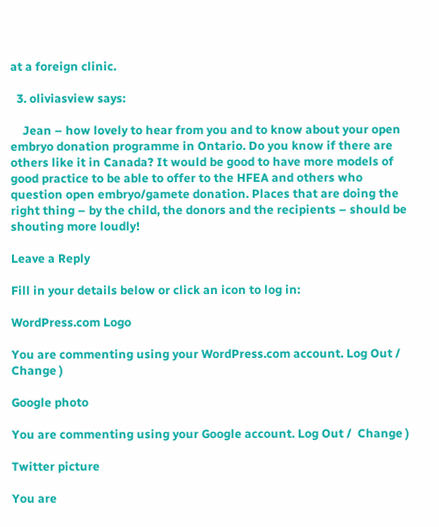at a foreign clinic.

  3. oliviasview says:

    Jean – how lovely to hear from you and to know about your open embryo donation programme in Ontario. Do you know if there are others like it in Canada? It would be good to have more models of good practice to be able to offer to the HFEA and others who question open embryo/gamete donation. Places that are doing the right thing – by the child, the donors and the recipients – should be shouting more loudly!

Leave a Reply

Fill in your details below or click an icon to log in:

WordPress.com Logo

You are commenting using your WordPress.com account. Log Out /  Change )

Google photo

You are commenting using your Google account. Log Out /  Change )

Twitter picture

You are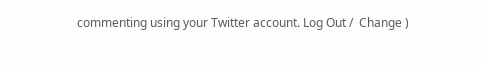commenting using your Twitter account. Log Out /  Change )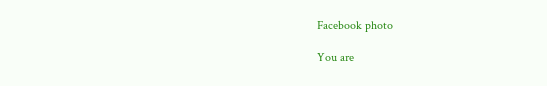Facebook photo

You are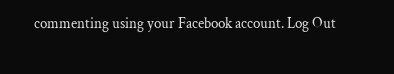commenting using your Facebook account. Log Out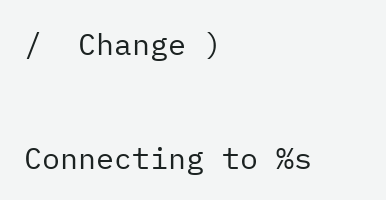/  Change )

Connecting to %s